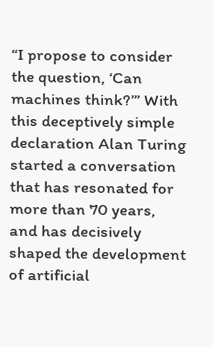“I propose to consider the question, ‘Can machines think?’” With this deceptively simple declaration Alan Turing started a conversation that has resonated for more than 70 years, and has decisively shaped the development of artificial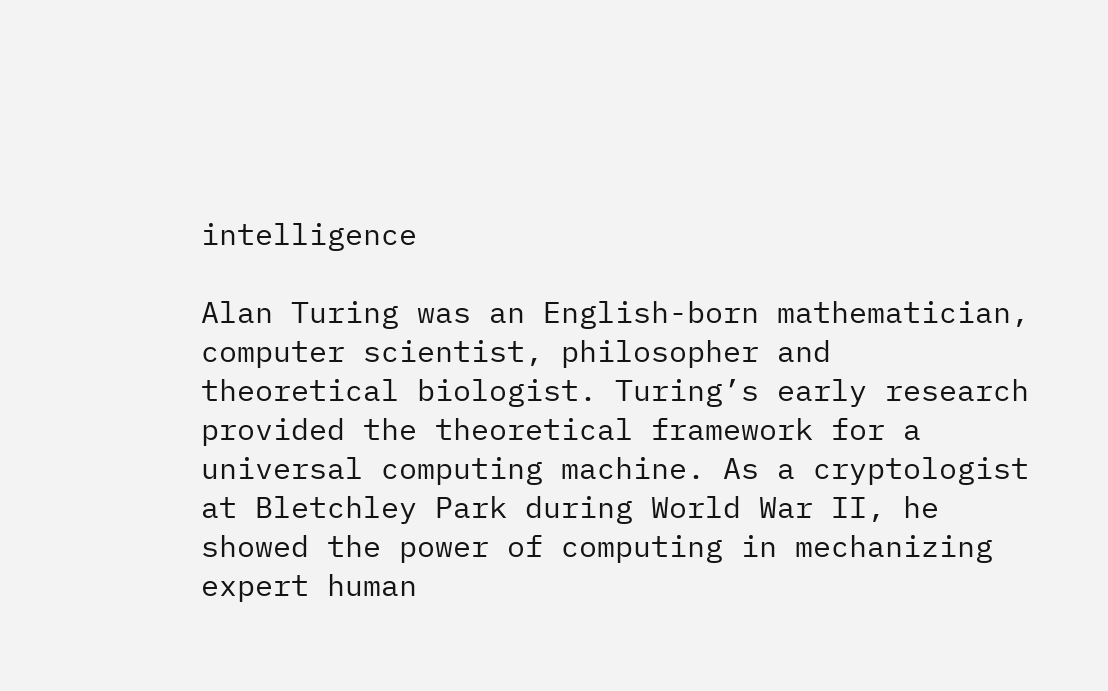intelligence

Alan Turing was an English-born mathematician, computer scientist, philosopher and theoretical biologist. Turing’s early research provided the theoretical framework for a universal computing machine. As a cryptologist at Bletchley Park during World War II, he showed the power of computing in mechanizing expert human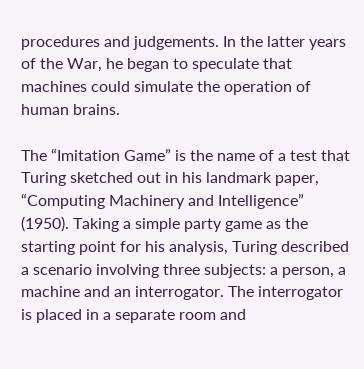procedures and judgements. In the latter years of the War, he began to speculate that machines could simulate the operation of human brains.

The “Imitation Game” is the name of a test that Turing sketched out in his landmark paper, “Computing Machinery and Intelligence” (1950). Taking a simple party game as the starting point for his analysis, Turing described a scenario involving three subjects: a person, a machine and an interrogator. The interrogator is placed in a separate room and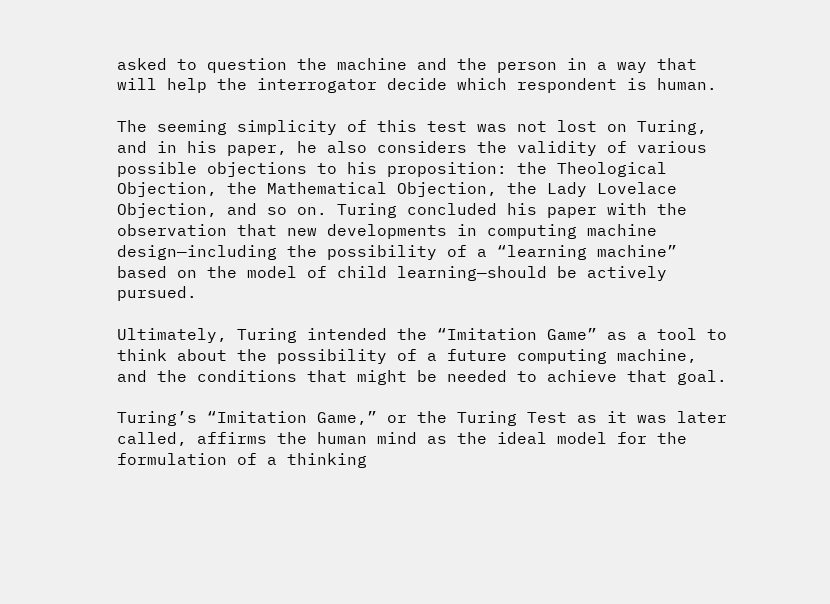asked to question the machine and the person in a way that will help the interrogator decide which respondent is human.

The seeming simplicity of this test was not lost on Turing, and in his paper, he also considers the validity of various possible objections to his proposition: the Theological Objection, the Mathematical Objection, the Lady Lovelace Objection, and so on. Turing concluded his paper with the observation that new developments in computing machine design—including the possibility of a “learning machine” based on the model of child learning—should be actively pursued.

Ultimately, Turing intended the “Imitation Game” as a tool to think about the possibility of a future computing machine, and the conditions that might be needed to achieve that goal.

Turing’s “Imitation Game,” or the Turing Test as it was later called, affirms the human mind as the ideal model for the formulation of a thinking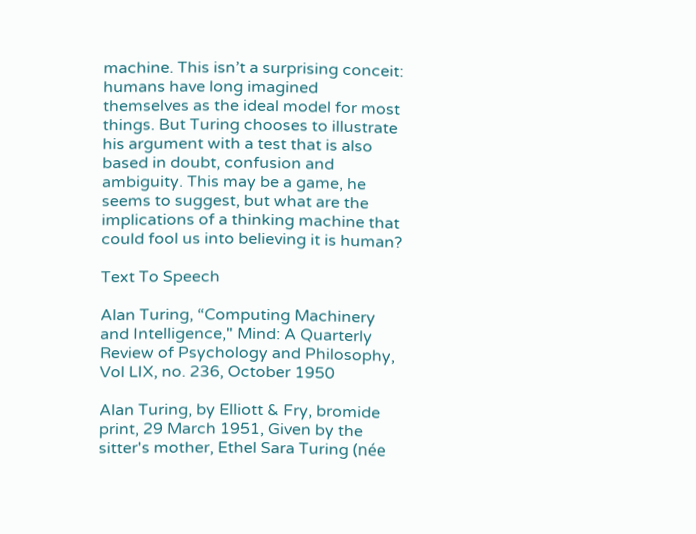machine. This isn’t a surprising conceit: humans have long imagined themselves as the ideal model for most things. But Turing chooses to illustrate his argument with a test that is also based in doubt, confusion and ambiguity. This may be a game, he seems to suggest, but what are the implications of a thinking machine that could fool us into believing it is human?

Text To Speech

Alan Turing, “Computing Machinery and Intelligence," Mind: A Quarterly Review of Psychology and Philosophy, Vol LIX, no. 236, October 1950

Alan Turing, by Elliott & Fry, bromide print, 29 March 1951, Given by the sitter's mother, Ethel Sara Turing (née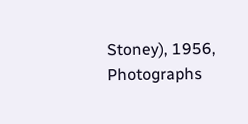Stoney), 1956, Photographs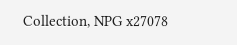Collection, NPG x27078